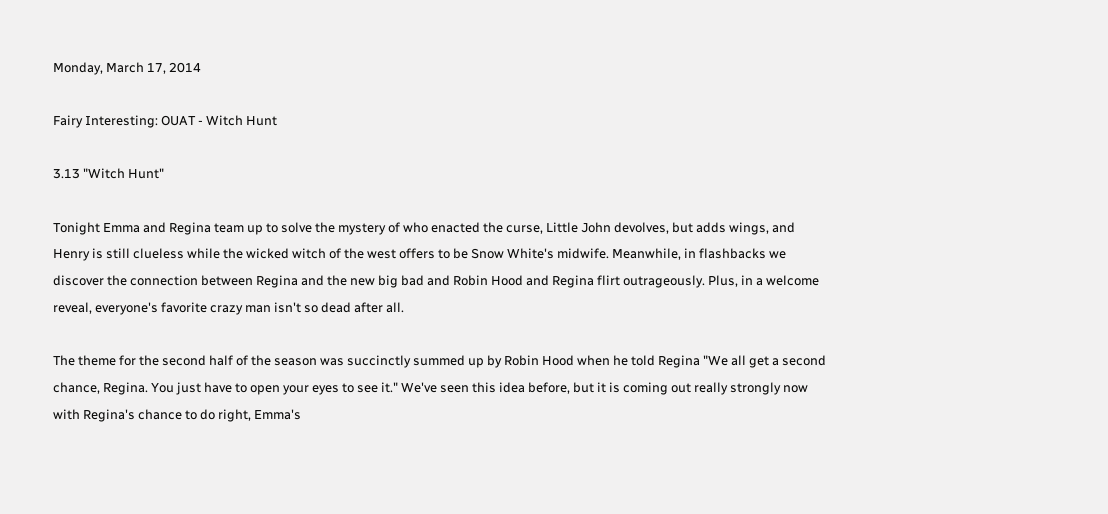Monday, March 17, 2014

Fairy Interesting: OUAT - Witch Hunt

3.13 "Witch Hunt"

Tonight Emma and Regina team up to solve the mystery of who enacted the curse, Little John devolves, but adds wings, and Henry is still clueless while the wicked witch of the west offers to be Snow White's midwife. Meanwhile, in flashbacks we discover the connection between Regina and the new big bad and Robin Hood and Regina flirt outrageously. Plus, in a welcome reveal, everyone's favorite crazy man isn't so dead after all.

The theme for the second half of the season was succinctly summed up by Robin Hood when he told Regina "We all get a second chance, Regina. You just have to open your eyes to see it." We've seen this idea before, but it is coming out really strongly now with Regina's chance to do right, Emma's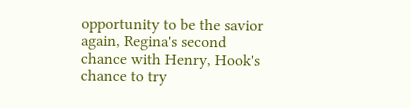opportunity to be the savior again, Regina's second chance with Henry, Hook's chance to try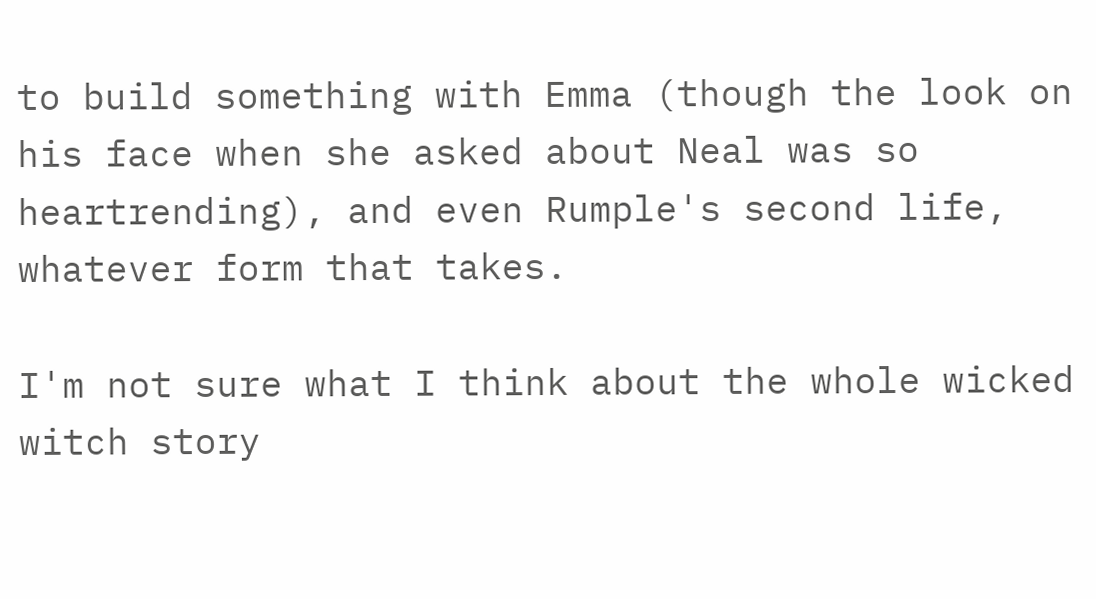to build something with Emma (though the look on his face when she asked about Neal was so heartrending), and even Rumple's second life, whatever form that takes.

I'm not sure what I think about the whole wicked witch story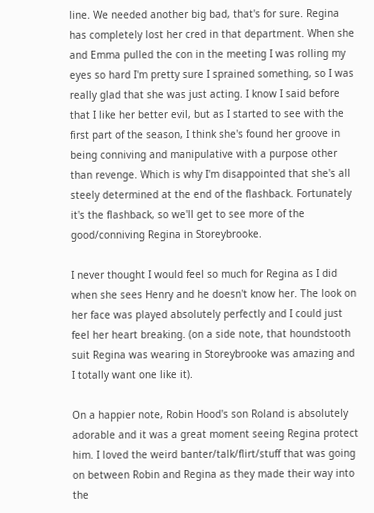line. We needed another big bad, that's for sure. Regina has completely lost her cred in that department. When she and Emma pulled the con in the meeting I was rolling my eyes so hard I'm pretty sure I sprained something, so I was really glad that she was just acting. I know I said before that I like her better evil, but as I started to see with the first part of the season, I think she's found her groove in being conniving and manipulative with a purpose other than revenge. Which is why I'm disappointed that she's all steely determined at the end of the flashback. Fortunately it's the flashback, so we'll get to see more of the good/conniving Regina in Storeybrooke.

I never thought I would feel so much for Regina as I did when she sees Henry and he doesn't know her. The look on her face was played absolutely perfectly and I could just feel her heart breaking. (on a side note, that houndstooth suit Regina was wearing in Storeybrooke was amazing and I totally want one like it).

On a happier note, Robin Hood's son Roland is absolutely adorable and it was a great moment seeing Regina protect him. I loved the weird banter/talk/flirt/stuff that was going on between Robin and Regina as they made their way into the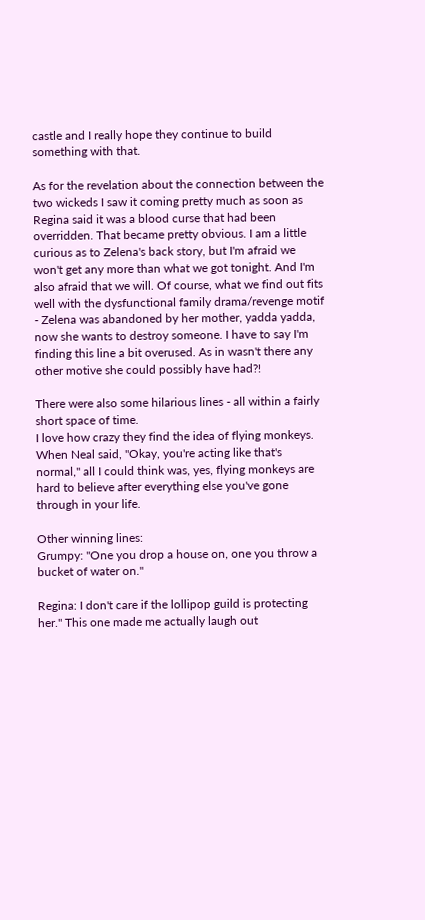castle and I really hope they continue to build something with that.

As for the revelation about the connection between the two wickeds I saw it coming pretty much as soon as Regina said it was a blood curse that had been overridden. That became pretty obvious. I am a little curious as to Zelena's back story, but I'm afraid we won't get any more than what we got tonight. And I'm also afraid that we will. Of course, what we find out fits well with the dysfunctional family drama/revenge motif - Zelena was abandoned by her mother, yadda yadda, now she wants to destroy someone. I have to say I'm finding this line a bit overused. As in wasn't there any other motive she could possibly have had?!

There were also some hilarious lines - all within a fairly short space of time.
I love how crazy they find the idea of flying monkeys. When Neal said, "Okay, you're acting like that's normal," all I could think was, yes, flying monkeys are hard to believe after everything else you've gone through in your life.

Other winning lines:
Grumpy: "One you drop a house on, one you throw a bucket of water on."

Regina: I don't care if the lollipop guild is protecting her." This one made me actually laugh out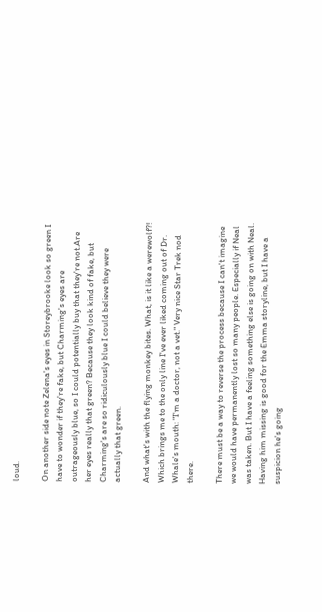loud.

On another side note Zelena's eyes in Storeybrooke look so green I have to wonder if they're fake, but Charming's eyes are outrageously blue, so I could potentially buy that they're not.Are her eyes really that green? Because they look kind of fake, but Charming's are so ridiculously blue I could believe they were actually that green.

And what's with the flying monkey bites. What, is it like a werewolf?! Which brings me to the only line I've ever liked coming out of Dr. Whale's mouth: "I'm a doctor, not a vet." Very nice Star Trek nod there.

There must be a way to reverse the process because I can't imagine we would have permanently lost so many people. Especially if Neal was taken. But I have a feeling something else is going on with Neal. Having him missing is good for the Emma storyline, but I have a suspicion he's going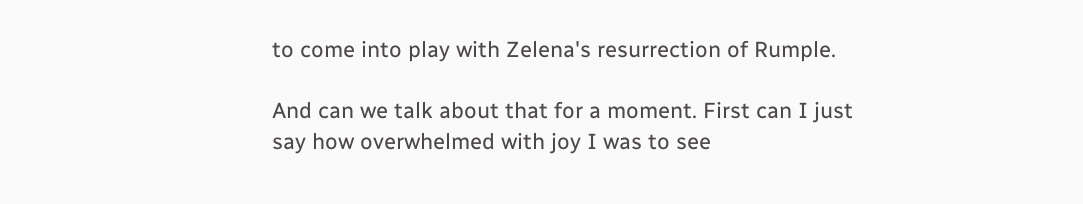to come into play with Zelena's resurrection of Rumple.

And can we talk about that for a moment. First can I just say how overwhelmed with joy I was to see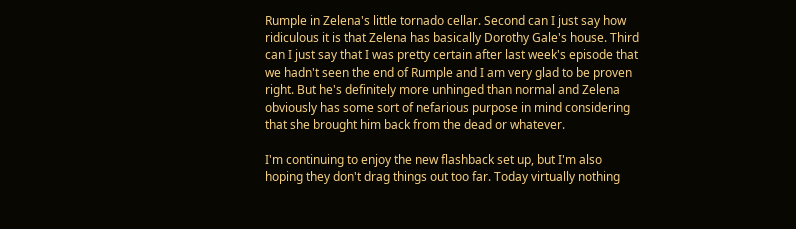Rumple in Zelena's little tornado cellar. Second can I just say how ridiculous it is that Zelena has basically Dorothy Gale's house. Third can I just say that I was pretty certain after last week's episode that we hadn't seen the end of Rumple and I am very glad to be proven right. But he's definitely more unhinged than normal and Zelena obviously has some sort of nefarious purpose in mind considering that she brought him back from the dead or whatever.

I'm continuing to enjoy the new flashback set up, but I'm also hoping they don't drag things out too far. Today virtually nothing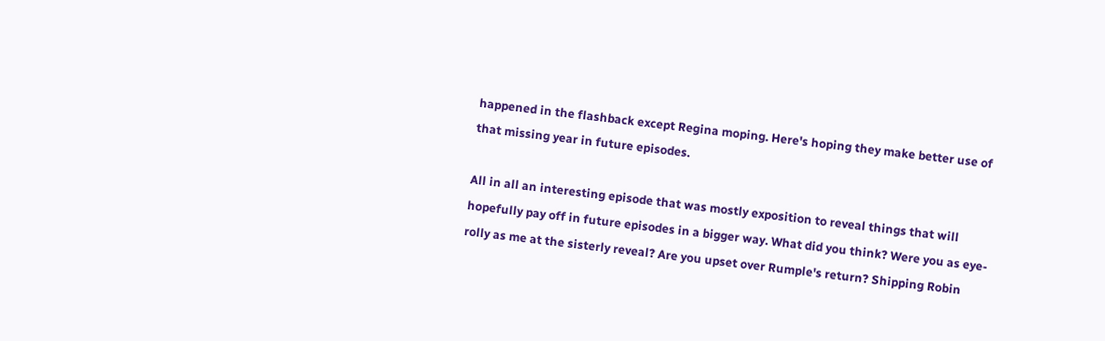happened in the flashback except Regina moping. Here's hoping they make better use of that missing year in future episodes.

All in all an interesting episode that was mostly exposition to reveal things that will hopefully pay off in future episodes in a bigger way. What did you think? Were you as eye-rolly as me at the sisterly reveal? Are you upset over Rumple's return? Shipping Robin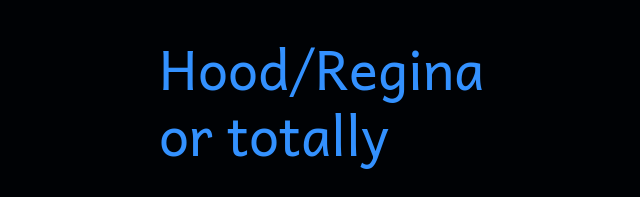Hood/Regina or totally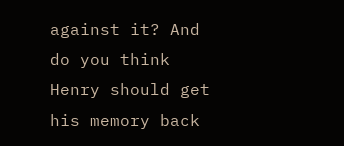against it? And do you think Henry should get his memory back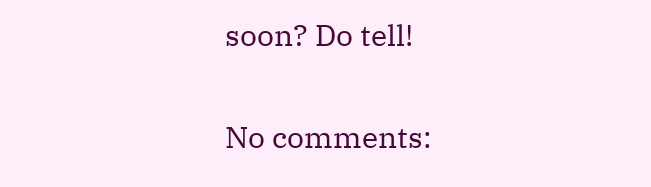soon? Do tell!

No comments: